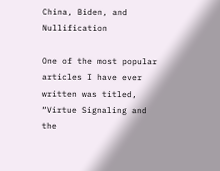China, Biden, and Nullification

One of the most popular articles I have ever written was titled, “Virtue Signaling and the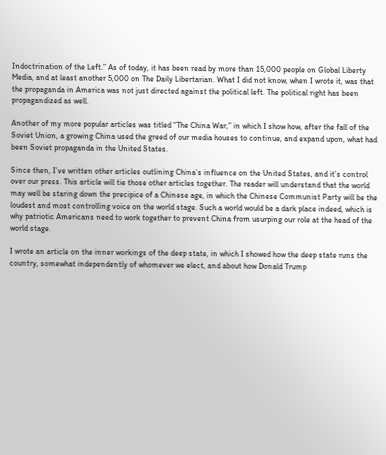Indoctrination of the Left.” As of today, it has been read by more than 15,000 people on Global Liberty Media, and at least another 5,000 on The Daily Libertarian. What I did not know, when I wrote it, was that the propaganda in America was not just directed against the political left. The political right has been propagandized as well.

Another of my more popular articles was titled “The China War,” in which I show how, after the fall of the Soviet Union, a growing China used the greed of our media houses to continue, and expand upon, what had been Soviet propaganda in the United States.

Since then, I’ve written other articles outlining China’s influence on the United States, and it’s control over our press. This article will tie those other articles together. The reader will understand that the world may well be staring down the precipice of a Chinese age, in which the Chinese Communist Party will be the loudest and most controlling voice on the world stage. Such a world would be a dark place indeed, which is why patriotic Americans need to work together to prevent China from usurping our role at the head of the world stage.

I wrote an article on the inner workings of the deep state, in which I showed how the deep state runs the country, somewhat independently of whomever we elect, and about how Donald Trump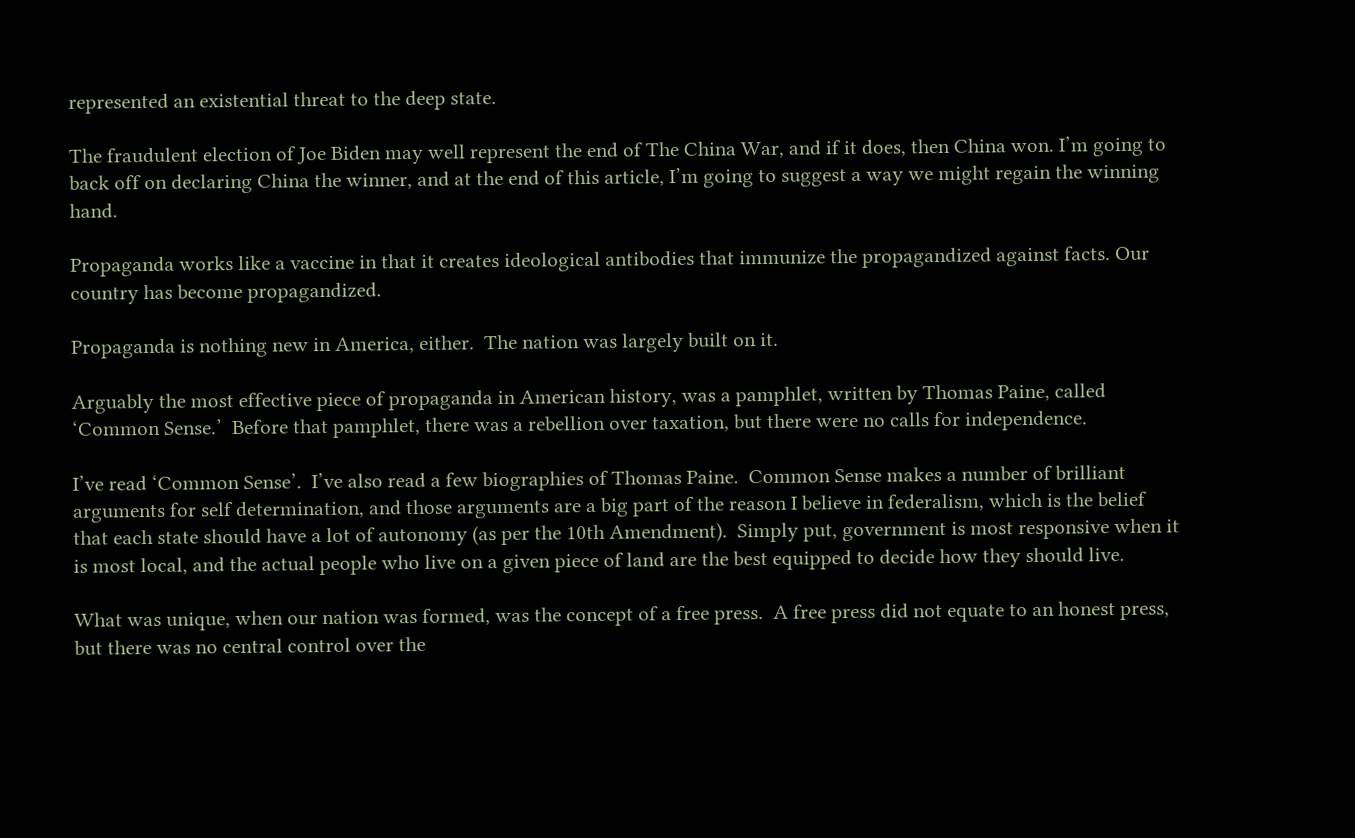represented an existential threat to the deep state.

The fraudulent election of Joe Biden may well represent the end of The China War, and if it does, then China won. I’m going to back off on declaring China the winner, and at the end of this article, I’m going to suggest a way we might regain the winning hand.

Propaganda works like a vaccine in that it creates ideological antibodies that immunize the propagandized against facts. Our country has become propagandized.

Propaganda is nothing new in America, either.  The nation was largely built on it.

Arguably the most effective piece of propaganda in American history, was a pamphlet, written by Thomas Paine, called ‘Common Sense.’  Before that pamphlet, there was a rebellion over taxation, but there were no calls for independence.

I’ve read ‘Common Sense’.  I’ve also read a few biographies of Thomas Paine.  Common Sense makes a number of brilliant arguments for self determination, and those arguments are a big part of the reason I believe in federalism, which is the belief that each state should have a lot of autonomy (as per the 10th Amendment).  Simply put, government is most responsive when it is most local, and the actual people who live on a given piece of land are the best equipped to decide how they should live.

What was unique, when our nation was formed, was the concept of a free press.  A free press did not equate to an honest press, but there was no central control over the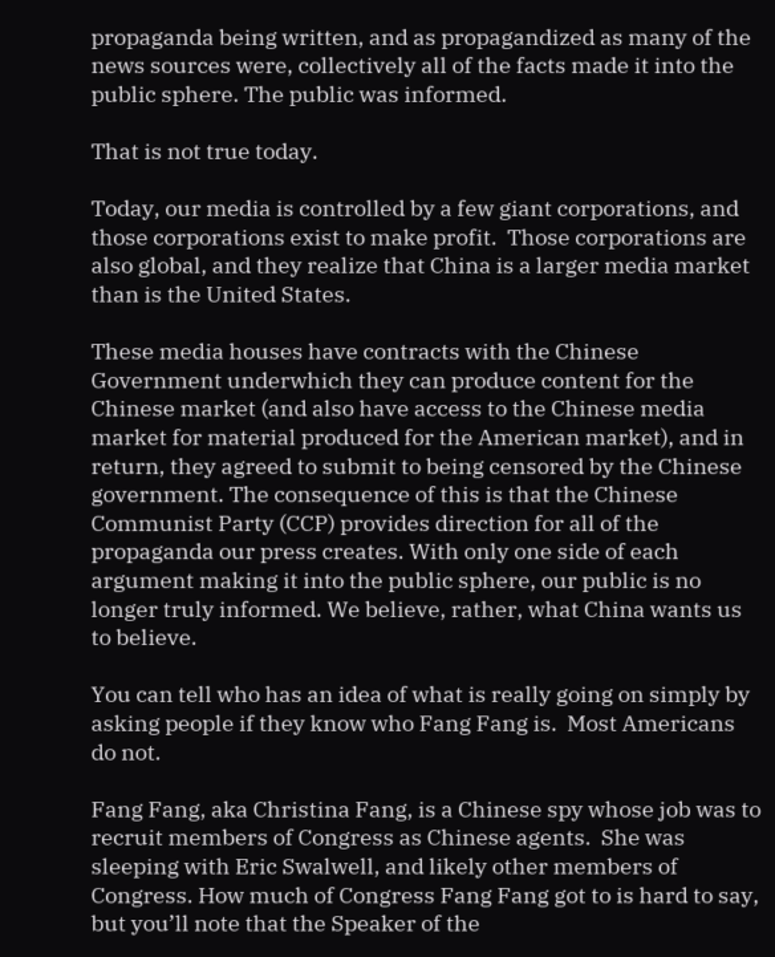propaganda being written, and as propagandized as many of the news sources were, collectively all of the facts made it into the public sphere. The public was informed.

That is not true today.

Today, our media is controlled by a few giant corporations, and those corporations exist to make profit.  Those corporations are also global, and they realize that China is a larger media market than is the United States.

These media houses have contracts with the Chinese Government underwhich they can produce content for the Chinese market (and also have access to the Chinese media market for material produced for the American market), and in return, they agreed to submit to being censored by the Chinese government. The consequence of this is that the Chinese Communist Party (CCP) provides direction for all of the propaganda our press creates. With only one side of each argument making it into the public sphere, our public is no longer truly informed. We believe, rather, what China wants us to believe.

You can tell who has an idea of what is really going on simply by asking people if they know who Fang Fang is.  Most Americans do not.

Fang Fang, aka Christina Fang, is a Chinese spy whose job was to recruit members of Congress as Chinese agents.  She was sleeping with Eric Swalwell, and likely other members of Congress. How much of Congress Fang Fang got to is hard to say, but you’ll note that the Speaker of the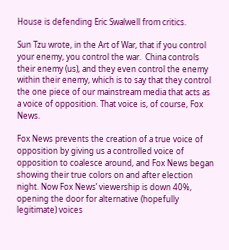House is defending Eric Swalwell from critics.

Sun Tzu wrote, in the Art of War, that if you control your enemy, you control the war.  China controls their enemy (us), and they even control the enemy within their enemy, which is to say that they control the one piece of our mainstream media that acts as a voice of opposition. That voice is, of course, Fox News.

Fox News prevents the creation of a true voice of opposition by giving us a controlled voice of opposition to coalesce around, and Fox News began showing their true colors on and after election night. Now Fox News’ viewership is down 40%, opening the door for alternative (hopefully legitimate) voices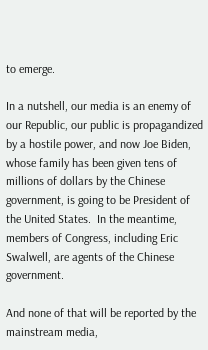to emerge.

In a nutshell, our media is an enemy of our Republic, our public is propagandized by a hostile power, and now Joe Biden, whose family has been given tens of millions of dollars by the Chinese government, is going to be President of the United States.  In the meantime, members of Congress, including Eric Swalwell, are agents of the Chinese government.

And none of that will be reported by the mainstream media,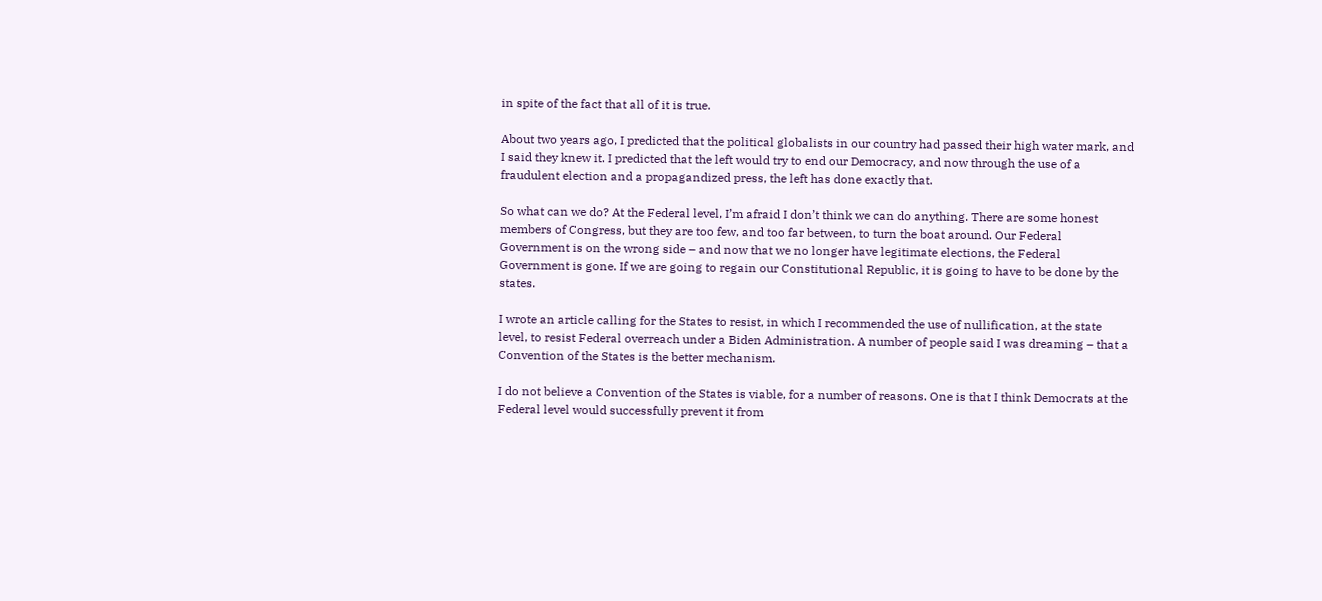in spite of the fact that all of it is true.

About two years ago, I predicted that the political globalists in our country had passed their high water mark, and I said they knew it. I predicted that the left would try to end our Democracy, and now through the use of a fraudulent election and a propagandized press, the left has done exactly that.

So what can we do? At the Federal level, I’m afraid I don’t think we can do anything. There are some honest members of Congress, but they are too few, and too far between, to turn the boat around. Our Federal Government is on the wrong side – and now that we no longer have legitimate elections, the Federal Government is gone. If we are going to regain our Constitutional Republic, it is going to have to be done by the states.

I wrote an article calling for the States to resist, in which I recommended the use of nullification, at the state level, to resist Federal overreach under a Biden Administration. A number of people said I was dreaming – that a Convention of the States is the better mechanism.

I do not believe a Convention of the States is viable, for a number of reasons. One is that I think Democrats at the Federal level would successfully prevent it from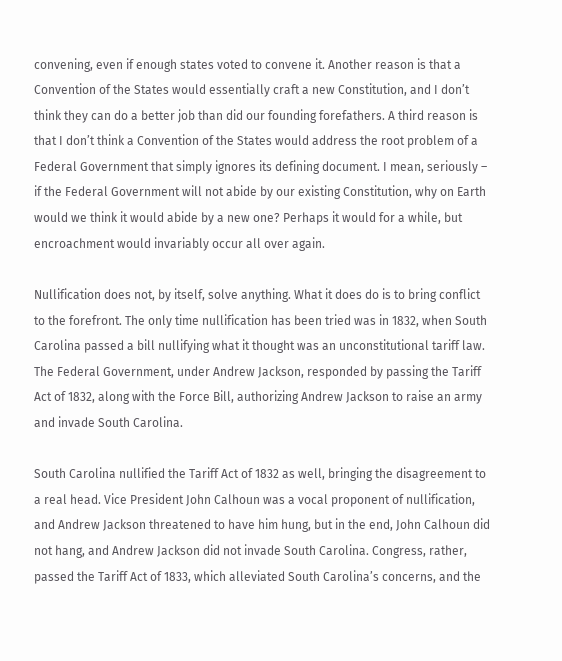convening, even if enough states voted to convene it. Another reason is that a Convention of the States would essentially craft a new Constitution, and I don’t think they can do a better job than did our founding forefathers. A third reason is that I don’t think a Convention of the States would address the root problem of a Federal Government that simply ignores its defining document. I mean, seriously – if the Federal Government will not abide by our existing Constitution, why on Earth would we think it would abide by a new one? Perhaps it would for a while, but encroachment would invariably occur all over again.

Nullification does not, by itself, solve anything. What it does do is to bring conflict to the forefront. The only time nullification has been tried was in 1832, when South Carolina passed a bill nullifying what it thought was an unconstitutional tariff law. The Federal Government, under Andrew Jackson, responded by passing the Tariff Act of 1832, along with the Force Bill, authorizing Andrew Jackson to raise an army and invade South Carolina.

South Carolina nullified the Tariff Act of 1832 as well, bringing the disagreement to a real head. Vice President John Calhoun was a vocal proponent of nullification, and Andrew Jackson threatened to have him hung, but in the end, John Calhoun did not hang, and Andrew Jackson did not invade South Carolina. Congress, rather, passed the Tariff Act of 1833, which alleviated South Carolina’s concerns, and the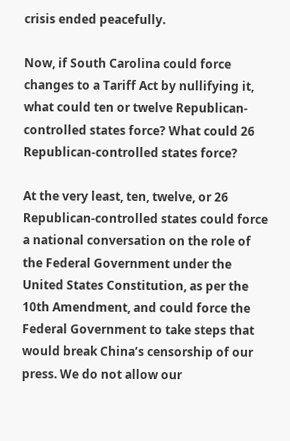crisis ended peacefully.

Now, if South Carolina could force changes to a Tariff Act by nullifying it, what could ten or twelve Republican-controlled states force? What could 26 Republican-controlled states force?

At the very least, ten, twelve, or 26 Republican-controlled states could force a national conversation on the role of the Federal Government under the United States Constitution, as per the 10th Amendment, and could force the Federal Government to take steps that would break China’s censorship of our press. We do not allow our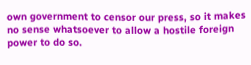own government to censor our press, so it makes no sense whatsoever to allow a hostile foreign power to do so.